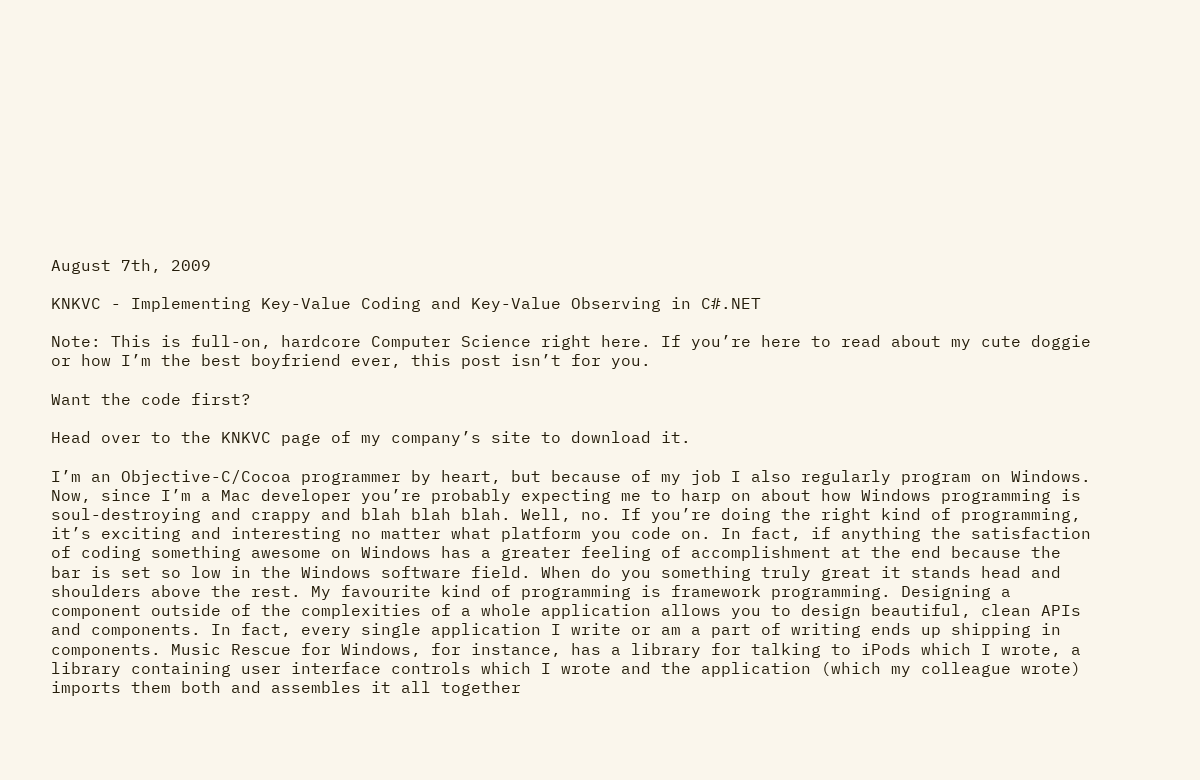August 7th, 2009

KNKVC - Implementing Key-Value Coding and Key-Value Observing in C#.NET

Note: This is full-on, hardcore Computer Science right here. If you’re here to read about my cute doggie or how I’m the best boyfriend ever, this post isn’t for you.

Want the code first?

Head over to the KNKVC page of my company’s site to download it.

I’m an Objective-C/Cocoa programmer by heart, but because of my job I also regularly program on Windows. Now, since I’m a Mac developer you’re probably expecting me to harp on about how Windows programming is soul-destroying and crappy and blah blah blah. Well, no. If you’re doing the right kind of programming, it’s exciting and interesting no matter what platform you code on. In fact, if anything the satisfaction of coding something awesome on Windows has a greater feeling of accomplishment at the end because the bar is set so low in the Windows software field. When do you something truly great it stands head and shoulders above the rest. My favourite kind of programming is framework programming. Designing a component outside of the complexities of a whole application allows you to design beautiful, clean APIs and components. In fact, every single application I write or am a part of writing ends up shipping in components. Music Rescue for Windows, for instance, has a library for talking to iPods which I wrote, a library containing user interface controls which I wrote and the application (which my colleague wrote) imports them both and assembles it all together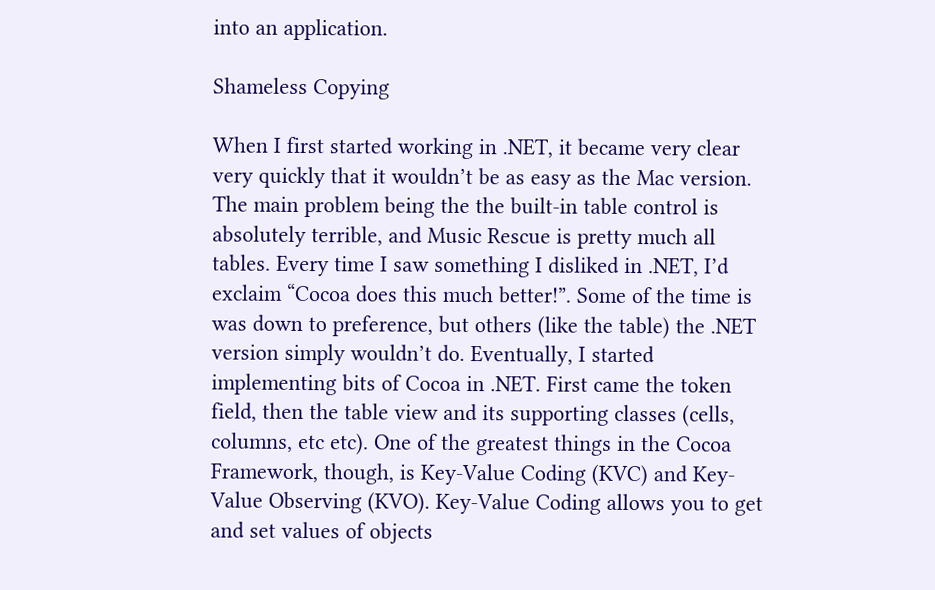into an application.

Shameless Copying

When I first started working in .NET, it became very clear very quickly that it wouldn’t be as easy as the Mac version. The main problem being the the built-in table control is absolutely terrible, and Music Rescue is pretty much all tables. Every time I saw something I disliked in .NET, I’d exclaim “Cocoa does this much better!”. Some of the time is was down to preference, but others (like the table) the .NET version simply wouldn’t do. Eventually, I started implementing bits of Cocoa in .NET. First came the token field, then the table view and its supporting classes (cells, columns, etc etc). One of the greatest things in the Cocoa Framework, though, is Key-Value Coding (KVC) and Key-Value Observing (KVO). Key-Value Coding allows you to get and set values of objects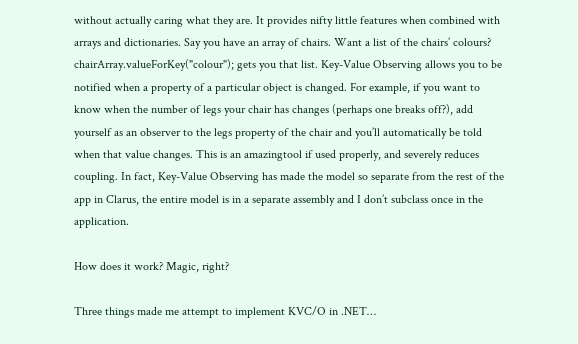without actually caring what they are. It provides nifty little features when combined with arrays and dictionaries. Say you have an array of chairs. Want a list of the chairs’ colours? chairArray.valueForKey("colour"); gets you that list. Key-Value Observing allows you to be notified when a property of a particular object is changed. For example, if you want to know when the number of legs your chair has changes (perhaps one breaks off?), add yourself as an observer to the legs property of the chair and you’ll automatically be told when that value changes. This is an amazingtool if used properly, and severely reduces coupling. In fact, Key-Value Observing has made the model so separate from the rest of the app in Clarus, the entire model is in a separate assembly and I don’t subclass once in the application.

How does it work? Magic, right?

Three things made me attempt to implement KVC/O in .NET…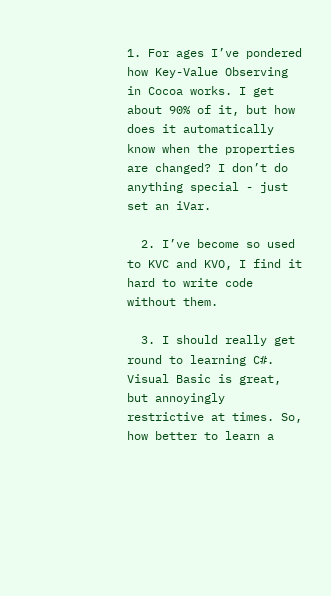1. For ages I’ve pondered how Key-Value Observing in Cocoa works. I get about 90% of it, but how does it automatically know when the properties are changed? I don’t do anything special - just set an iVar.

  2. I’ve become so used to KVC and KVO, I find it hard to write code without them.

  3. I should really get round to learning C#. Visual Basic is great, but annoyingly restrictive at times. So, how better to learn a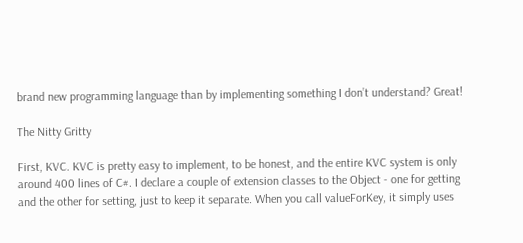brand new programming language than by implementing something I don’t understand? Great!

The Nitty Gritty

First, KVC. KVC is pretty easy to implement, to be honest, and the entire KVC system is only around 400 lines of C#. I declare a couple of extension classes to the Object - one for getting and the other for setting, just to keep it separate. When you call valueForKey, it simply uses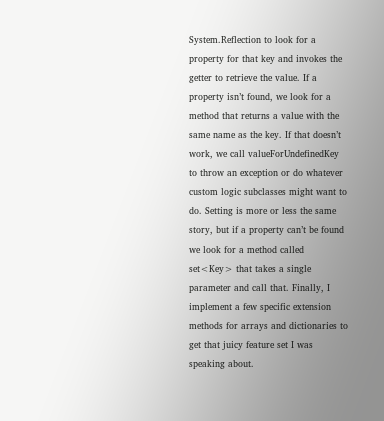System.Reflection to look for a property for that key and invokes the getter to retrieve the value. If a property isn’t found, we look for a method that returns a value with the same name as the key. If that doesn’t work, we call valueForUndefinedKey to throw an exception or do whatever custom logic subclasses might want to do. Setting is more or less the same story, but if a property can’t be found we look for a method called set<Key> that takes a single parameter and call that. Finally, I implement a few specific extension methods for arrays and dictionaries to get that juicy feature set I was speaking about.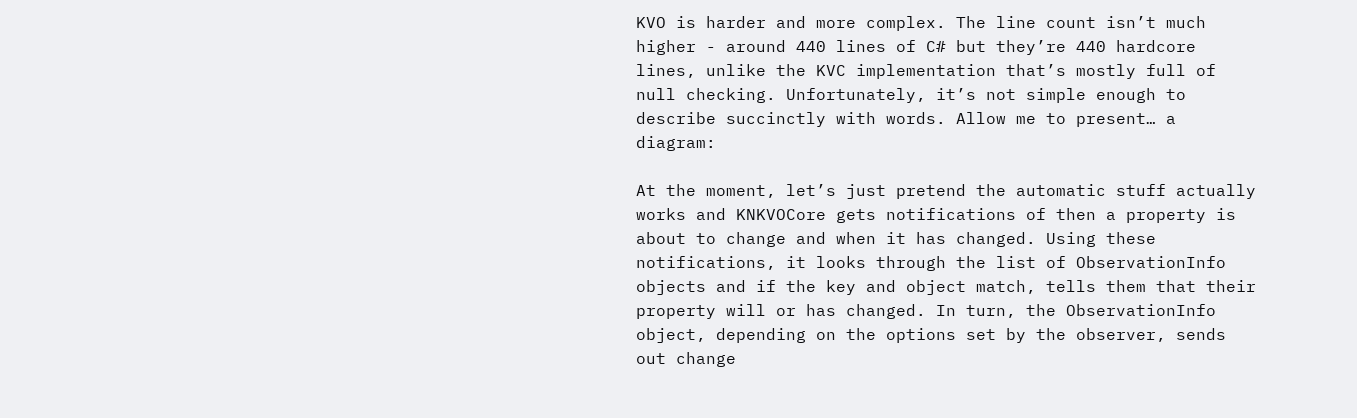KVO is harder and more complex. The line count isn’t much higher - around 440 lines of C# but they’re 440 hardcore lines, unlike the KVC implementation that’s mostly full of null checking. Unfortunately, it’s not simple enough to describe succinctly with words. Allow me to present… a diagram:

At the moment, let’s just pretend the automatic stuff actually works and KNKVOCore gets notifications of then a property is about to change and when it has changed. Using these notifications, it looks through the list of ObservationInfo objects and if the key and object match, tells them that their property will or has changed. In turn, the ObservationInfo object, depending on the options set by the observer, sends out change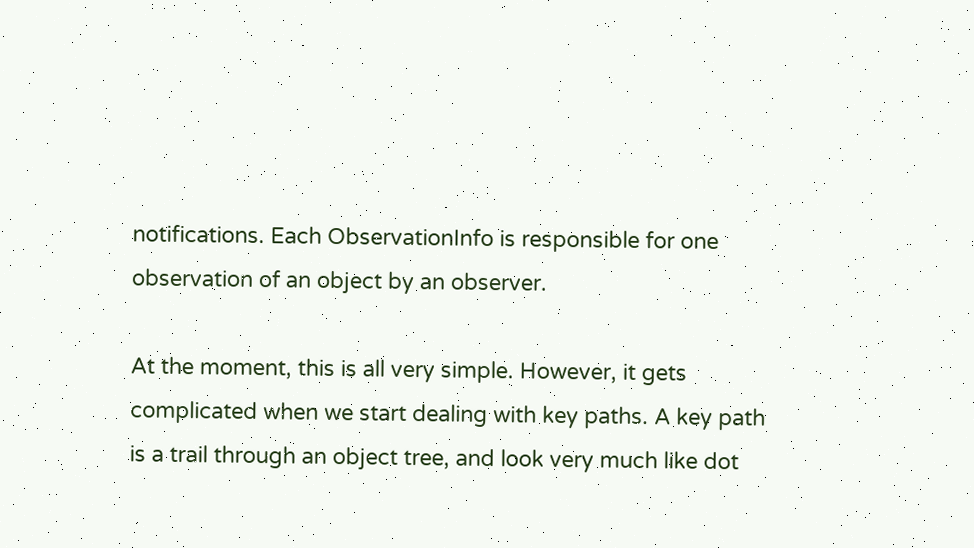notifications. Each ObservationInfo is responsible for one observation of an object by an observer.

At the moment, this is all very simple. However, it gets complicated when we start dealing with key paths. A key path is a trail through an object tree, and look very much like dot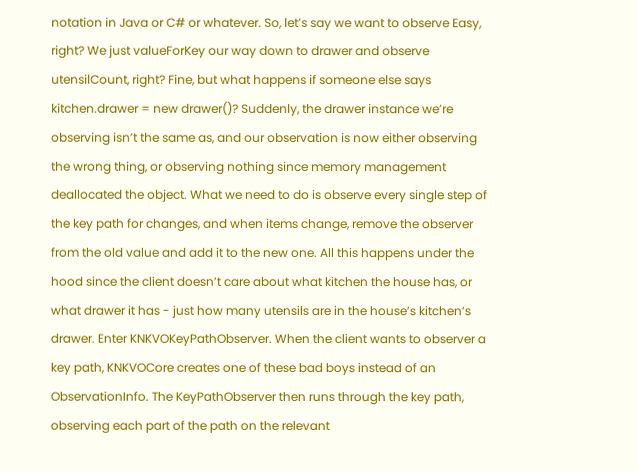notation in Java or C# or whatever. So, let’s say we want to observe Easy, right? We just valueForKey our way down to drawer and observe utensilCount, right? Fine, but what happens if someone else says kitchen.drawer = new drawer()? Suddenly, the drawer instance we’re observing isn’t the same as, and our observation is now either observing the wrong thing, or observing nothing since memory management deallocated the object. What we need to do is observe every single step of the key path for changes, and when items change, remove the observer from the old value and add it to the new one. All this happens under the hood since the client doesn’t care about what kitchen the house has, or what drawer it has - just how many utensils are in the house’s kitchen’s drawer. Enter KNKVOKeyPathObserver. When the client wants to observer a key path, KNKVOCore creates one of these bad boys instead of an ObservationInfo. The KeyPathObserver then runs through the key path, observing each part of the path on the relevant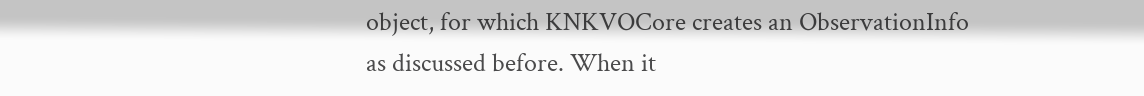object, for which KNKVOCore creates an ObservationInfo as discussed before. When it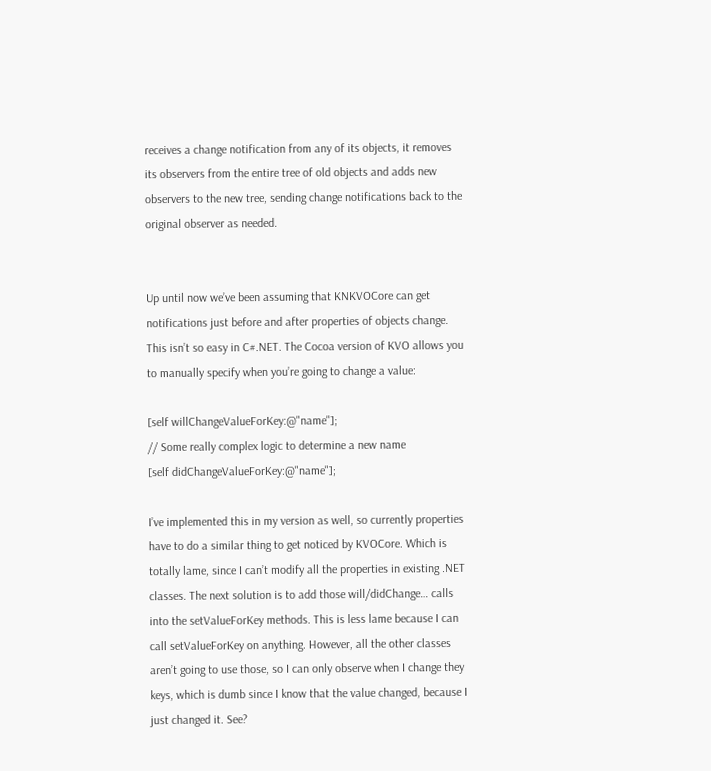receives a change notification from any of its objects, it removes its observers from the entire tree of old objects and adds new observers to the new tree, sending change notifications back to the original observer as needed.


Up until now we’ve been assuming that KNKVOCore can get notifications just before and after properties of objects change. This isn’t so easy in C#.NET. The Cocoa version of KVO allows you to manually specify when you’re going to change a value:

[self willChangeValueForKey:@"name"];
// Some really complex logic to determine a new name
[self didChangeValueForKey:@"name"];

I’ve implemented this in my version as well, so currently properties have to do a similar thing to get noticed by KVOCore. Which is totally lame, since I can’t modify all the properties in existing .NET classes. The next solution is to add those will/didChange… calls into the setValueForKey methods. This is less lame because I can call setValueForKey on anything. However, all the other classes aren’t going to use those, so I can only observe when I change they keys, which is dumb since I know that the value changed, because I just changed it. See?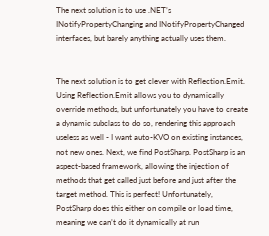The next solution is to use .NET’s INotifyPropertyChanging and INotifyPropertyChanged interfaces, but barely anything actually uses them.


The next solution is to get clever with Reflection.Emit. Using Reflection.Emit allows you to dynamically override methods, but unfortunately you have to create a dynamic subclass to do so, rendering this approach useless as well - I want auto-KVO on existing instances, not new ones. Next, we find PostSharp. PostSharp is an aspect-based framework, allowing the injection of methods that get called just before and just after the target method. This is perfect! Unfortunately, PostSharp does this either on compile or load time, meaning we can’t do it dynamically at run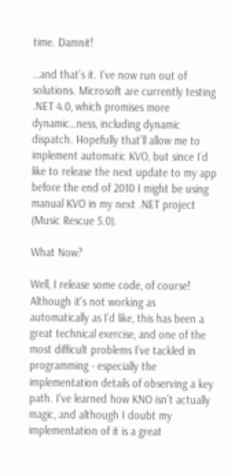time. Damnit!

…and that’s it. I’ve now run out of solutions. Microsoft are currently testing .NET 4.0, which promises more dynamic…ness, including dynamic dispatch. Hopefully that’ll allow me to implement automatic KVO, but since I’d like to release the next update to my app before the end of 2010 I might be using manual KVO in my next .NET project (Music Rescue 5.0).

What Now?

Well, I release some code, of course! Although it’s not working as automatically as I’d like, this has been a great technical exercise, and one of the most difficult problems I’ve tackled in programming - especially the implementation details of observing a key path. I’ve learned how KNO isn’t actually magic, and although I doubt my implementation of it is a great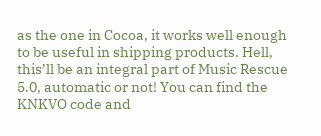as the one in Cocoa, it works well enough to be useful in shipping products. Hell, this’ll be an integral part of Music Rescue 5.0, automatic or not! You can find the KNKVO code and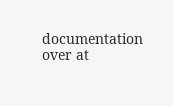documentation over at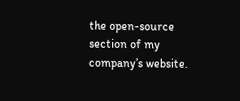the open-source section of my company’s website.